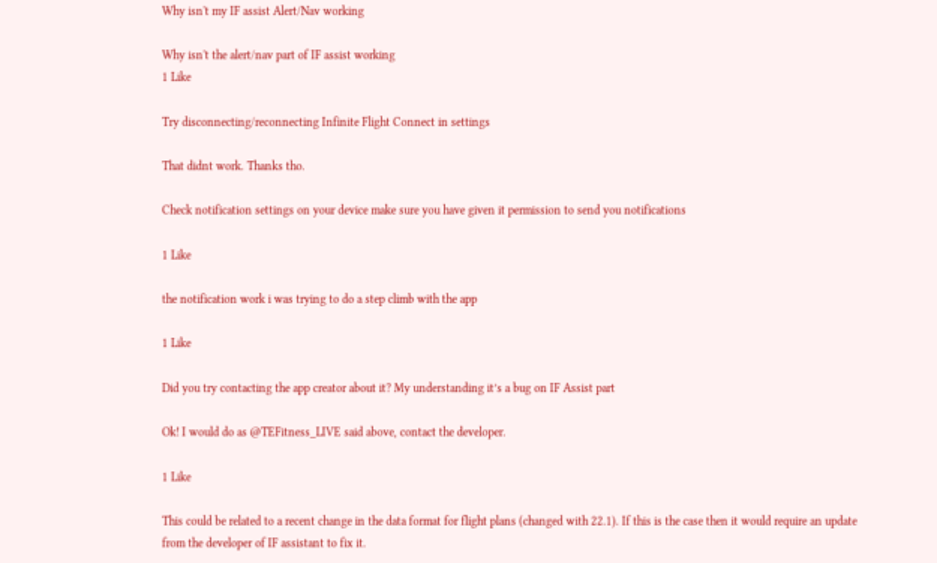Why isn't my IF assist Alert/Nav working

Why isn't the alert/nav part of IF assist working
1 Like

Try disconnecting/reconnecting Infinite Flight Connect in settings

That didnt work. Thanks tho.

Check notification settings on your device make sure you have given it permission to send you notifications

1 Like

the notification work i was trying to do a step climb with the app

1 Like

Did you try contacting the app creator about it? My understanding it’s a bug on IF Assist part

Ok! I would do as @TEFitness_LIVE said above, contact the developer.

1 Like

This could be related to a recent change in the data format for flight plans (changed with 22.1). If this is the case then it would require an update from the developer of IF assistant to fix it.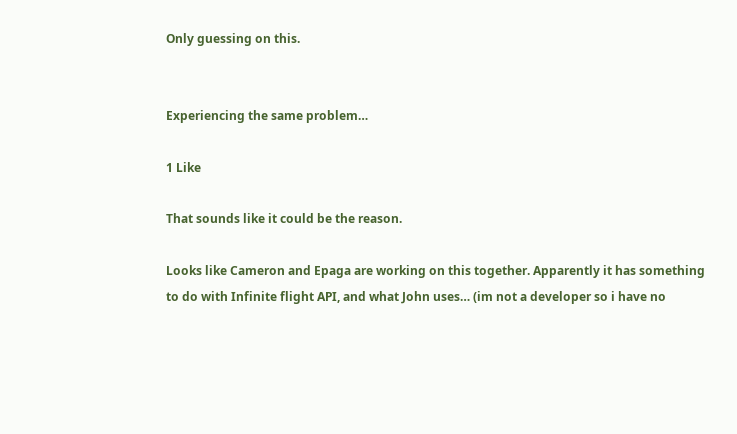Only guessing on this.


Experiencing the same problem…

1 Like

That sounds like it could be the reason.

Looks like Cameron and Epaga are working on this together. Apparently it has something to do with Infinite flight API, and what John uses… (im not a developer so i have no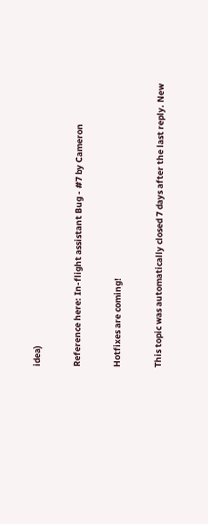idea)

Reference here: In-flight assistant Bug - #7 by Cameron

Hotfixes are coming!

This topic was automatically closed 7 days after the last reply. New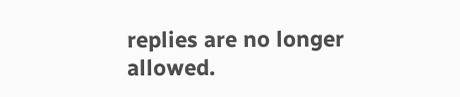replies are no longer allowed.